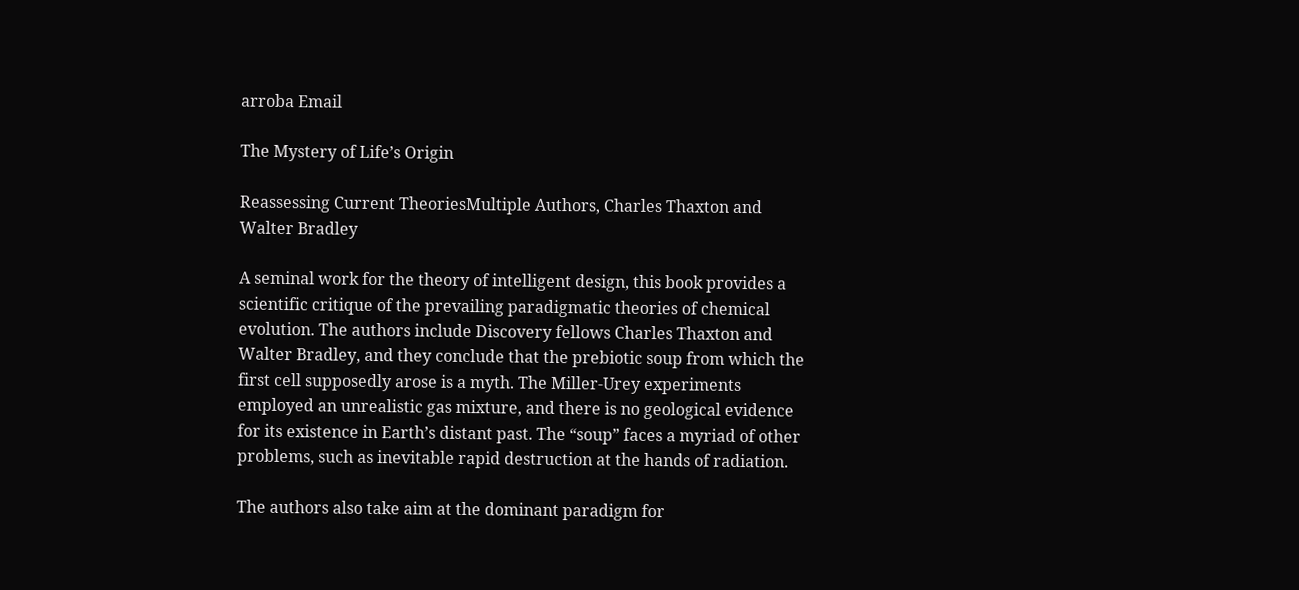arroba Email

The Mystery of Life’s Origin

Reassessing Current TheoriesMultiple Authors, Charles Thaxton and Walter Bradley

A seminal work for the theory of intelligent design, this book provides a scientific critique of the prevailing paradigmatic theories of chemical evolution. The authors include Discovery fellows Charles Thaxton and Walter Bradley, and they conclude that the prebiotic soup from which the first cell supposedly arose is a myth. The Miller-Urey experiments employed an unrealistic gas mixture, and there is no geological evidence for its existence in Earth’s distant past. The “soup” faces a myriad of other problems, such as inevitable rapid destruction at the hands of radiation.

The authors also take aim at the dominant paradigm for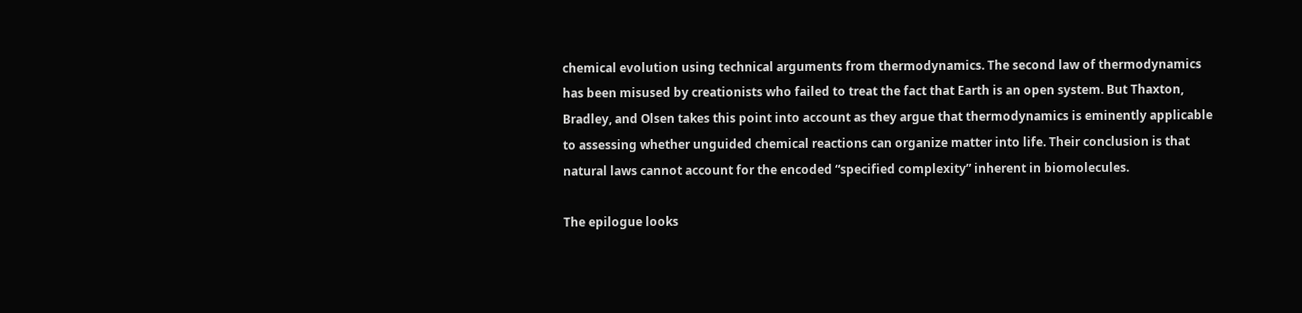chemical evolution using technical arguments from thermodynamics. The second law of thermodynamics has been misused by creationists who failed to treat the fact that Earth is an open system. But Thaxton, Bradley, and Olsen takes this point into account as they argue that thermodynamics is eminently applicable to assessing whether unguided chemical reactions can organize matter into life. Their conclusion is that natural laws cannot account for the encoded “specified complexity” inherent in biomolecules.

The epilogue looks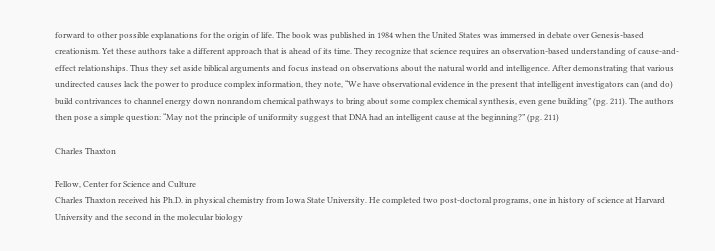forward to other possible explanations for the origin of life. The book was published in 1984 when the United States was immersed in debate over Genesis-based creationism. Yet these authors take a different approach that is ahead of its time. They recognize that science requires an observation-based understanding of cause-and-effect relationships. Thus they set aside biblical arguments and focus instead on observations about the natural world and intelligence. After demonstrating that various undirected causes lack the power to produce complex information, they note, “We have observational evidence in the present that intelligent investigators can (and do) build contrivances to channel energy down nonrandom chemical pathways to bring about some complex chemical synthesis, even gene building” (pg. 211). The authors then pose a simple question: “May not the principle of uniformity suggest that DNA had an intelligent cause at the beginning?” (pg. 211)

Charles Thaxton

Fellow, Center for Science and Culture
Charles Thaxton received his Ph.D. in physical chemistry from Iowa State University. He completed two post-doctoral programs, one in history of science at Harvard University and the second in the molecular biology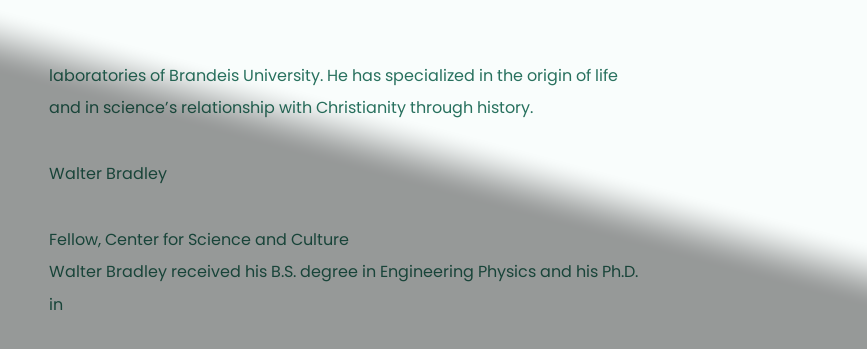laboratories of Brandeis University. He has specialized in the origin of life and in science’s relationship with Christianity through history.

Walter Bradley

Fellow, Center for Science and Culture
Walter Bradley received his B.S. degree in Engineering Physics and his Ph.D. in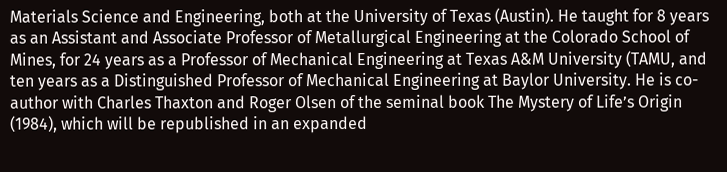Materials Science and Engineering, both at the University of Texas (Austin). He taught for 8 years as an Assistant and Associate Professor of Metallurgical Engineering at the Colorado School of Mines, for 24 years as a Professor of Mechanical Engineering at Texas A&M University (TAMU, and ten years as a Distinguished Professor of Mechanical Engineering at Baylor University. He is co-author with Charles Thaxton and Roger Olsen of the seminal book The Mystery of Life’s Origin (1984), which will be republished in an expanded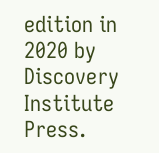edition in 2020 by Discovery Institute Press.